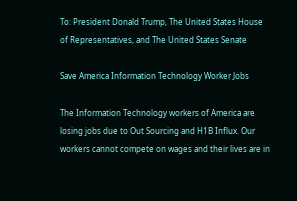To: President Donald Trump, The United States House of Representatives, and The United States Senate

Save America Information Technology Worker Jobs

The Information Technology workers of America are losing jobs due to Out Sourcing and H1B Influx. Our workers cannot compete on wages and their lives are in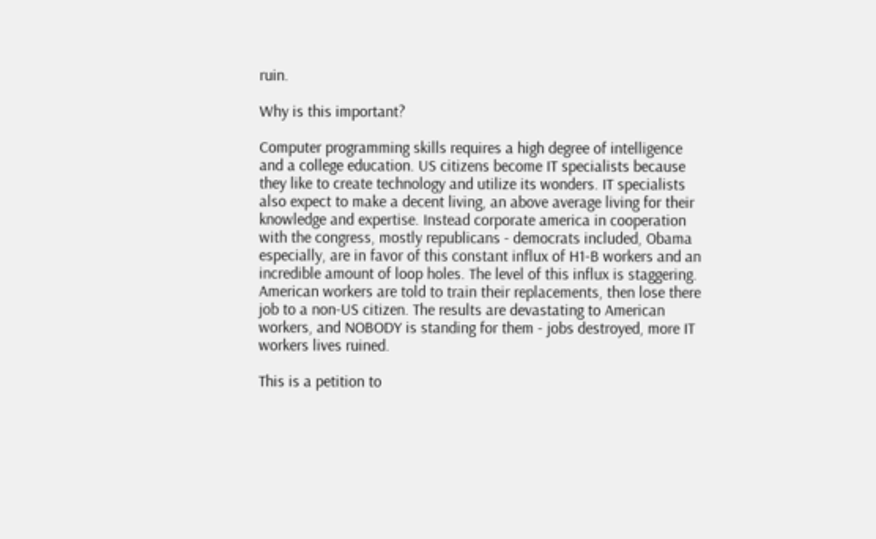ruin.

Why is this important?

Computer programming skills requires a high degree of intelligence and a college education. US citizens become IT specialists because they like to create technology and utilize its wonders. IT specialists also expect to make a decent living, an above average living for their knowledge and expertise. Instead corporate america in cooperation with the congress, mostly republicans - democrats included, Obama especially, are in favor of this constant influx of H1-B workers and an incredible amount of loop holes. The level of this influx is staggering. American workers are told to train their replacements, then lose there job to a non-US citizen. The results are devastating to American workers, and NOBODY is standing for them - jobs destroyed, more IT workers lives ruined.

This is a petition to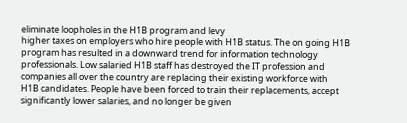eliminate loopholes in the H1B program and levy
higher taxes on employers who hire people with H1B status. The on going H1B
program has resulted in a downward trend for information technology
professionals. Low salaried H1B staff has destroyed the IT profession and
companies all over the country are replacing their existing workforce with
H1B candidates. People have been forced to train their replacements, accept
significantly lower salaries, and no longer be given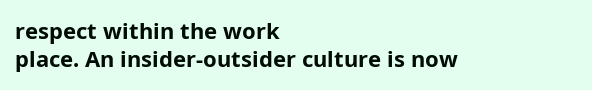respect within the work
place. An insider-outsider culture is now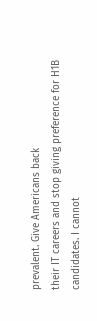prevalent. Give Americans back
their IT careers and stop giving preference for H1B candidates. I cannot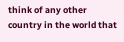think of any other country in the world that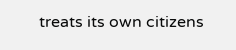treats its own citizens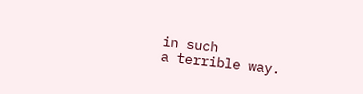in such
a terrible way.